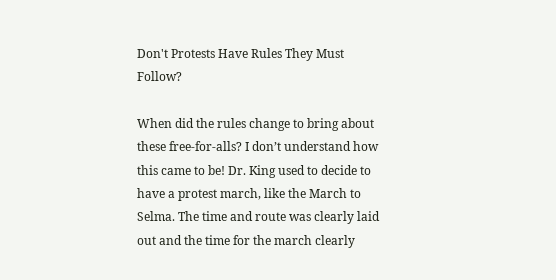Don't Protests Have Rules They Must Follow?

When did the rules change to bring about these free-for-alls? I don’t understand how this came to be! Dr. King used to decide to have a protest march, like the March to Selma. The time and route was clearly laid out and the time for the march clearly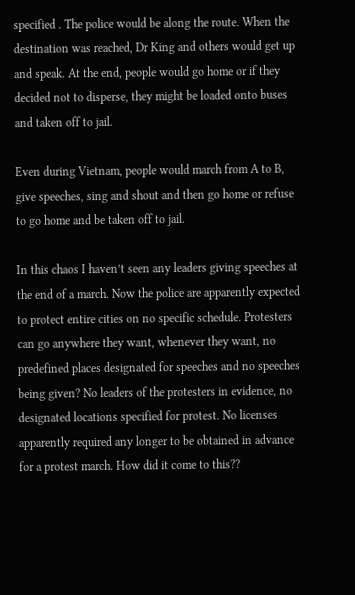specified . The police would be along the route. When the destination was reached, Dr King and others would get up and speak. At the end, people would go home or if they decided not to disperse, they might be loaded onto buses and taken off to jail.

Even during Vietnam, people would march from A to B, give speeches, sing and shout and then go home or refuse to go home and be taken off to jail.

In this chaos I haven’t seen any leaders giving speeches at the end of a march. Now the police are apparently expected to protect entire cities on no specific schedule. Protesters can go anywhere they want, whenever they want, no predefined places designated for speeches and no speeches being given? No leaders of the protesters in evidence, no designated locations specified for protest. No licenses apparently required any longer to be obtained in advance for a protest march. How did it come to this??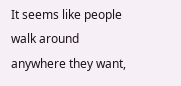It seems like people walk around anywhere they want,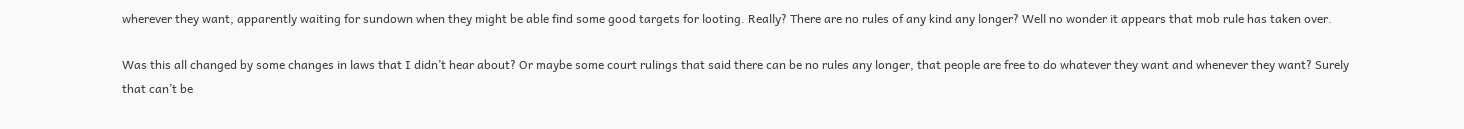wherever they want, apparently waiting for sundown when they might be able find some good targets for looting. Really? There are no rules of any kind any longer? Well no wonder it appears that mob rule has taken over.

Was this all changed by some changes in laws that I didn’t hear about? Or maybe some court rulings that said there can be no rules any longer, that people are free to do whatever they want and whenever they want? Surely that can’t be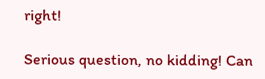right!

Serious question, no kidding! Can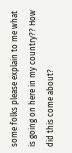some folks please explain to me what is going on here in my country?? How did this come about?